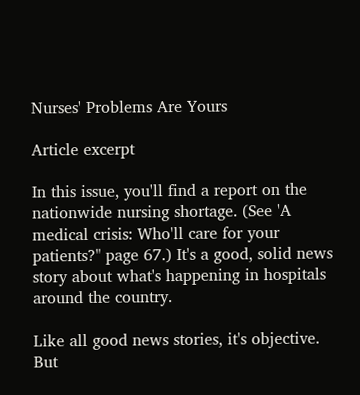Nurses' Problems Are Yours

Article excerpt

In this issue, you'll find a report on the nationwide nursing shortage. (See 'A medical crisis: Who'll care for your patients?" page 67.) It's a good, solid news story about what's happening in hospitals around the country.

Like all good news stories, it's objective. But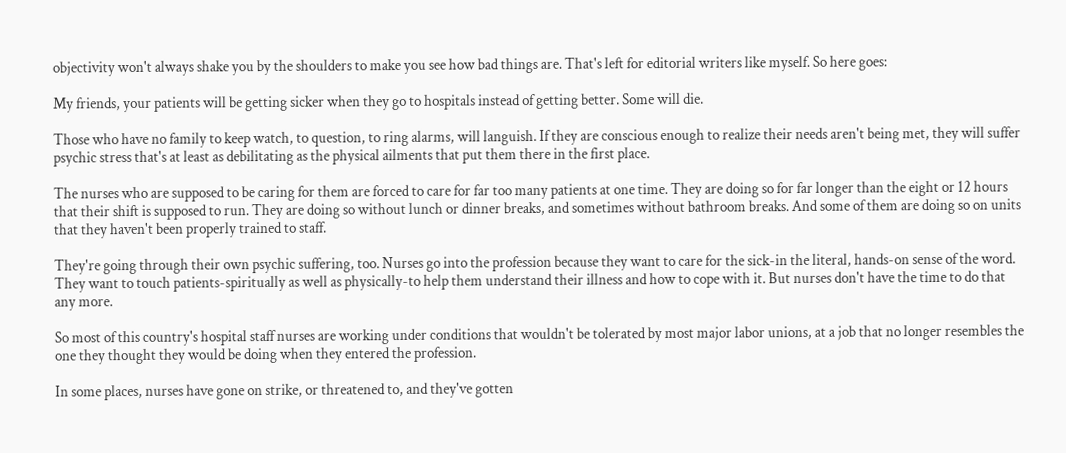objectivity won't always shake you by the shoulders to make you see how bad things are. That's left for editorial writers like myself. So here goes:

My friends, your patients will be getting sicker when they go to hospitals instead of getting better. Some will die.

Those who have no family to keep watch, to question, to ring alarms, will languish. If they are conscious enough to realize their needs aren't being met, they will suffer psychic stress that's at least as debilitating as the physical ailments that put them there in the first place.

The nurses who are supposed to be caring for them are forced to care for far too many patients at one time. They are doing so for far longer than the eight or 12 hours that their shift is supposed to run. They are doing so without lunch or dinner breaks, and sometimes without bathroom breaks. And some of them are doing so on units that they haven't been properly trained to staff.

They're going through their own psychic suffering, too. Nurses go into the profession because they want to care for the sick-in the literal, hands-on sense of the word. They want to touch patients-spiritually as well as physically-to help them understand their illness and how to cope with it. But nurses don't have the time to do that any more.

So most of this country's hospital staff nurses are working under conditions that wouldn't be tolerated by most major labor unions, at a job that no longer resembles the one they thought they would be doing when they entered the profession.

In some places, nurses have gone on strike, or threatened to, and they've gotten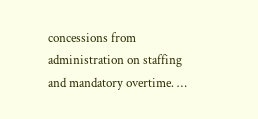concessions from administration on staffing and mandatory overtime. …